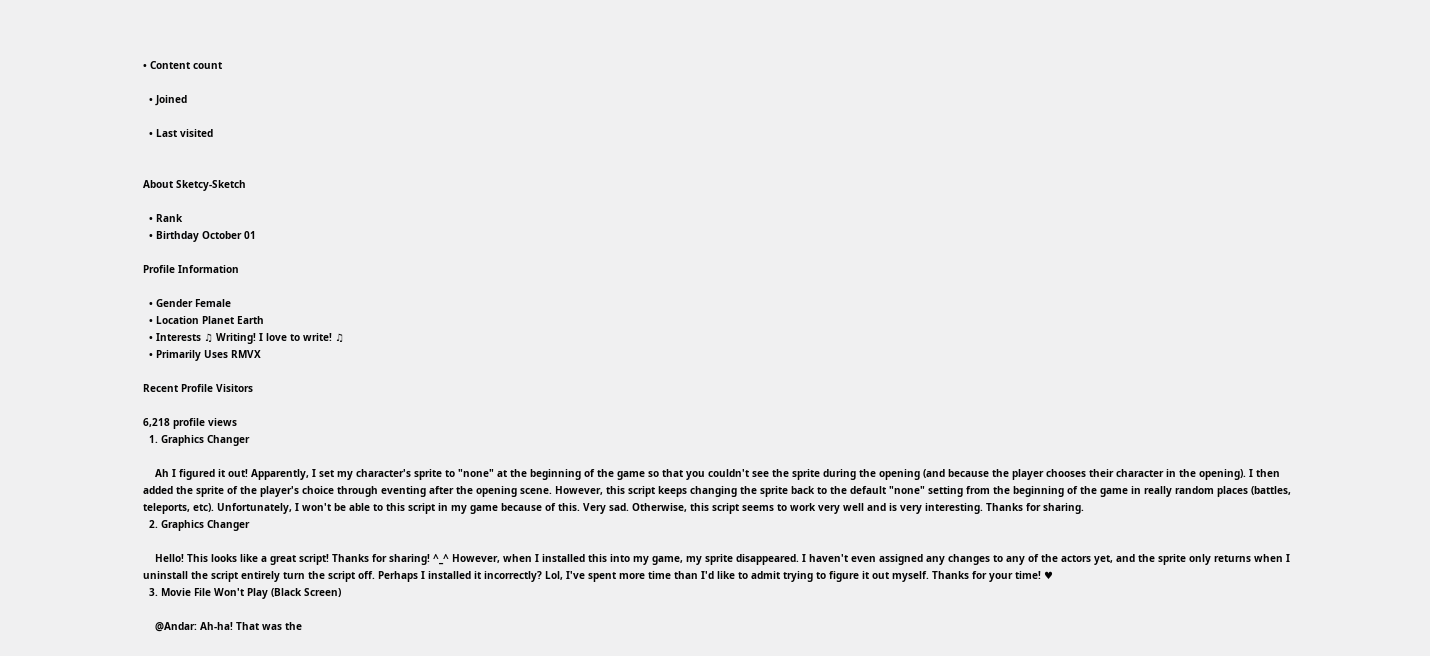• Content count

  • Joined

  • Last visited


About Sketcy-Sketch

  • Rank
  • Birthday October 01

Profile Information

  • Gender Female
  • Location Planet Earth
  • Interests ♫ Writing! I love to write! ♫
  • Primarily Uses RMVX

Recent Profile Visitors

6,218 profile views
  1. Graphics Changer

    Ah I figured it out! Apparently, I set my character's sprite to "none" at the beginning of the game so that you couldn't see the sprite during the opening (and because the player chooses their character in the opening). I then added the sprite of the player's choice through eventing after the opening scene. However, this script keeps changing the sprite back to the default "none" setting from the beginning of the game in really random places (battles, teleports, etc). Unfortunately, I won't be able to this script in my game because of this. Very sad. Otherwise, this script seems to work very well and is very interesting. Thanks for sharing.
  2. Graphics Changer

    Hello! This looks like a great script! Thanks for sharing! ^_^ However, when I installed this into my game, my sprite disappeared. I haven't even assigned any changes to any of the actors yet, and the sprite only returns when I uninstall the script entirely turn the script off. Perhaps I installed it incorrectly? Lol, I've spent more time than I'd like to admit trying to figure it out myself. Thanks for your time! ♥
  3. Movie File Won't Play (Black Screen)

    @Andar: Ah-ha! That was the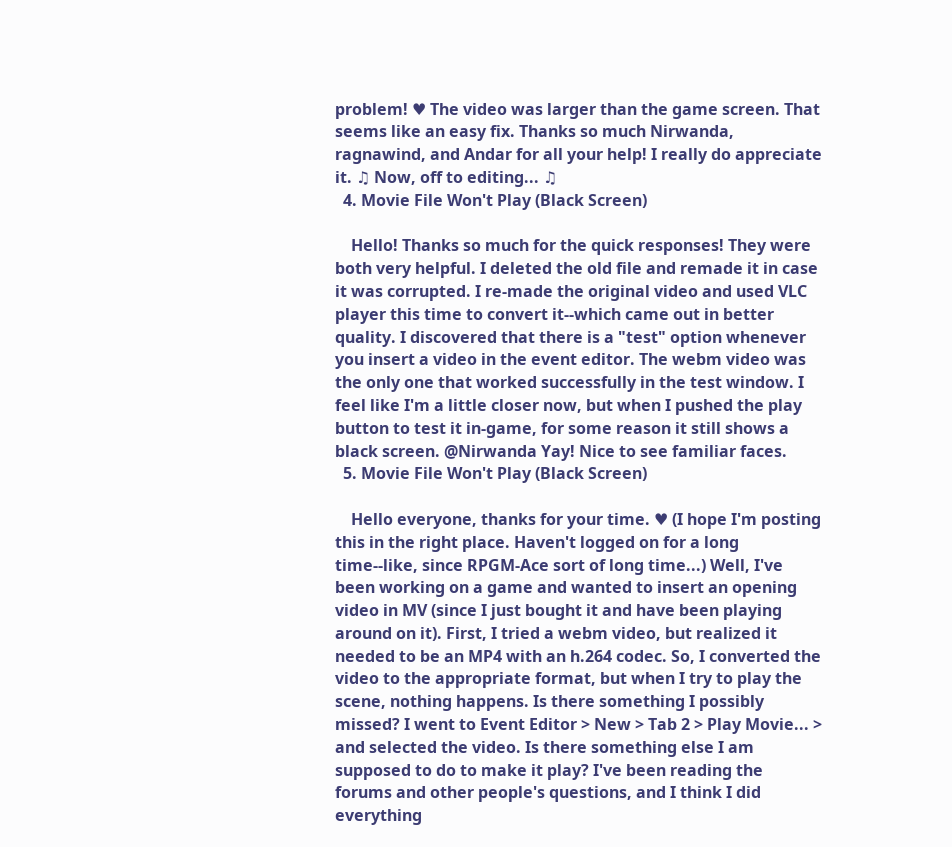problem! ♥ The video was larger than the game screen. That seems like an easy fix. Thanks so much Nirwanda, ragnawind, and Andar for all your help! I really do appreciate it. ♫ Now, off to editing... ♫
  4. Movie File Won't Play (Black Screen)

    Hello! Thanks so much for the quick responses! They were both very helpful. I deleted the old file and remade it in case it was corrupted. I re-made the original video and used VLC player this time to convert it--which came out in better quality. I discovered that there is a "test" option whenever you insert a video in the event editor. The webm video was the only one that worked successfully in the test window. I feel like I'm a little closer now, but when I pushed the play button to test it in-game, for some reason it still shows a black screen. @Nirwanda Yay! Nice to see familiar faces.
  5. Movie File Won't Play (Black Screen)

    Hello everyone, thanks for your time. ♥ (I hope I'm posting this in the right place. Haven't logged on for a long time--like, since RPGM-Ace sort of long time...) Well, I've been working on a game and wanted to insert an opening video in MV (since I just bought it and have been playing around on it). First, I tried a webm video, but realized it needed to be an MP4 with an h.264 codec. So, I converted the video to the appropriate format, but when I try to play the scene, nothing happens. Is there something I possibly missed? I went to Event Editor > New > Tab 2 > Play Movie... > and selected the video. Is there something else I am supposed to do to make it play? I've been reading the forums and other people's questions, and I think I did everything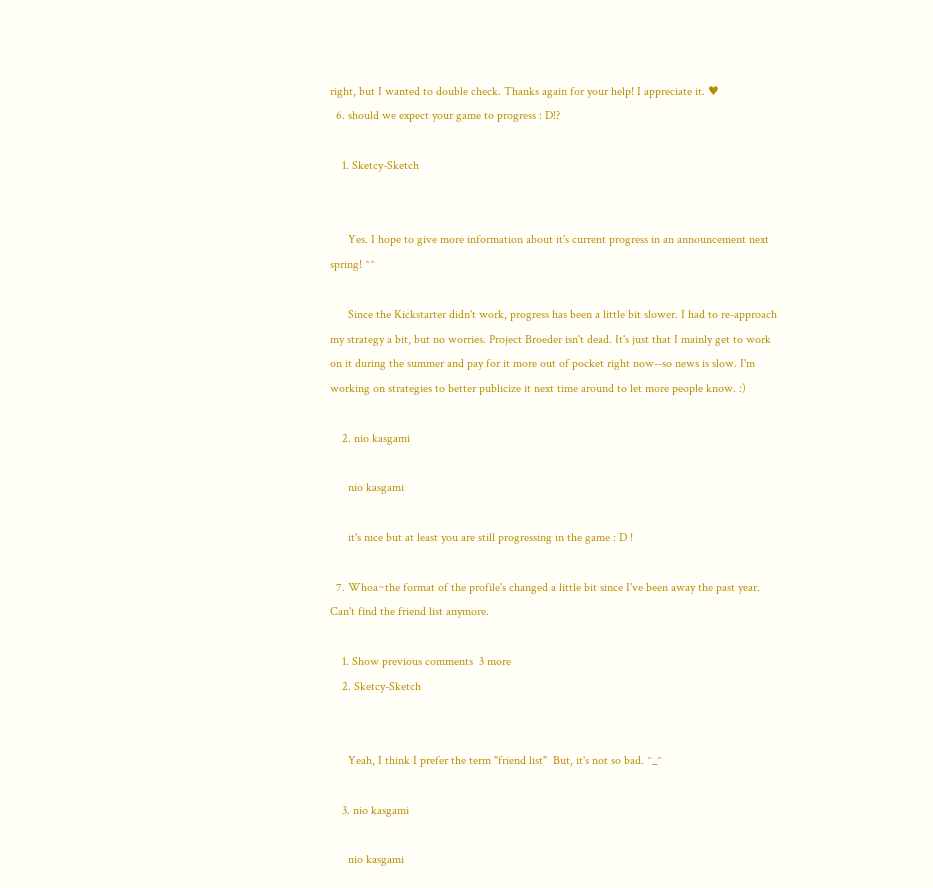right, but I wanted to double check. Thanks again for your help! I appreciate it. ♥
  6. should we expect your game to progress : D!?

    1. Sketcy-Sketch


      Yes. I hope to give more information about it's current progress in an announcement next spring! ^^

      Since the Kickstarter didn't work, progress has been a little bit slower. I had to re-approach my strategy a bit, but no worries. Project Broeder isn't dead. It's just that I mainly get to work on it during the summer and pay for it more out of pocket right now--so news is slow. I'm working on strategies to better publicize it next time around to let more people know. :)

    2. nio kasgami

      nio kasgami

      it's nice but at least you are still progressing in the game : D !

  7. Whoa~the format of the profile's changed a little bit since I've been away the past year. Can't find the friend list anymore.

    1. Show previous comments  3 more
    2. Sketcy-Sketch


      Yeah, I think I prefer the term "friend list"  But, it's not so bad. ^_^

    3. nio kasgami

      nio kasgami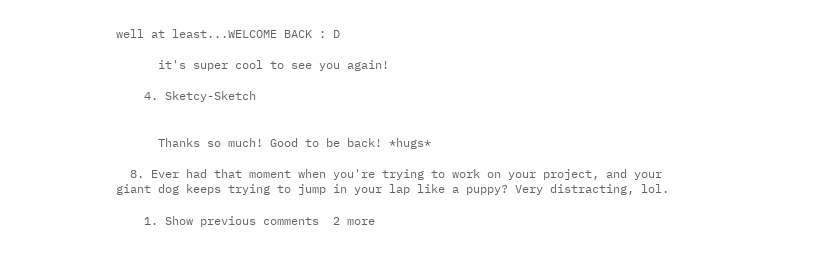well at least...WELCOME BACK : D

      it's super cool to see you again!

    4. Sketcy-Sketch


      Thanks so much! Good to be back! *hugs*

  8. Ever had that moment when you're trying to work on your project, and your giant dog keeps trying to jump in your lap like a puppy? Very distracting, lol.

    1. Show previous comments  2 more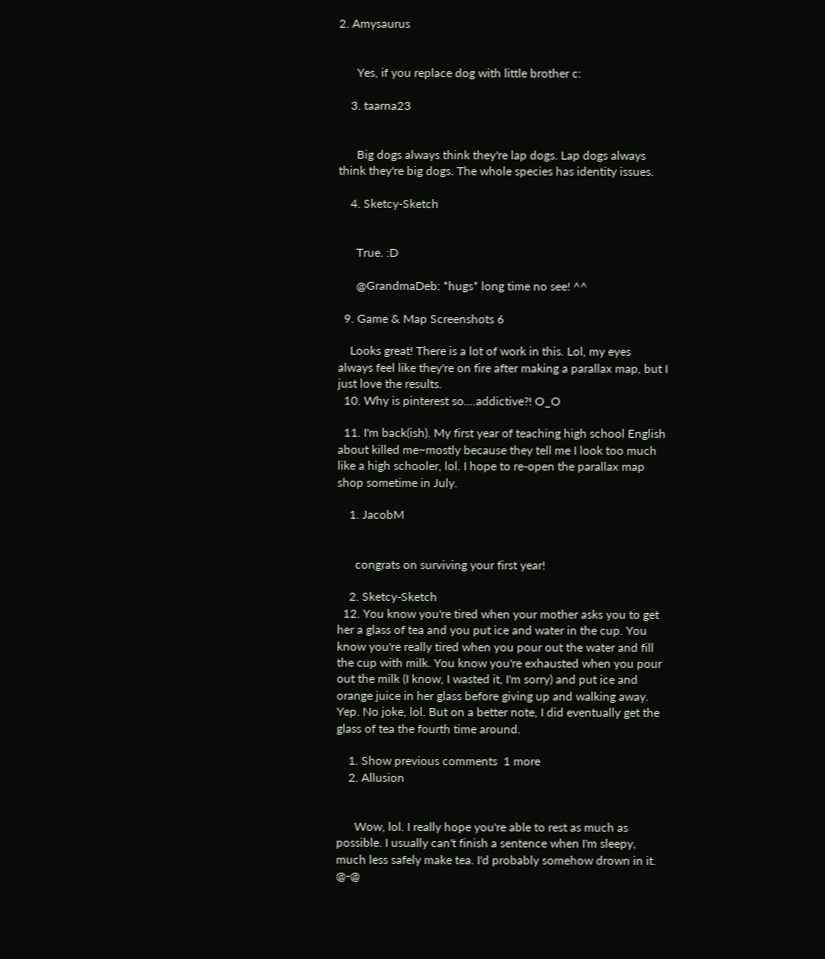2. Amysaurus


      Yes, if you replace dog with little brother c:

    3. taarna23


      Big dogs always think they're lap dogs. Lap dogs always think they're big dogs. The whole species has identity issues.

    4. Sketcy-Sketch


      True. :D

      @GrandmaDeb: *hugs* long time no see! ^^

  9. Game & Map Screenshots 6

    Looks great! There is a lot of work in this. Lol, my eyes always feel like they're on fire after making a parallax map, but I just love the results.
  10. Why is pinterest so....addictive?! O_O

  11. I'm back(ish). My first year of teaching high school English about killed me~mostly because they tell me I look too much like a high schooler, lol. I hope to re-open the parallax map shop sometime in July.

    1. JacobM


      congrats on surviving your first year!

    2. Sketcy-Sketch
  12. You know you're tired when your mother asks you to get her a glass of tea and you put ice and water in the cup. You know you're really tired when you pour out the water and fill the cup with milk. You know you're exhausted when you pour out the milk (I know, I wasted it, I'm sorry) and put ice and orange juice in her glass before giving up and walking away. Yep. No joke, lol. But on a better note, I did eventually get the glass of tea the fourth time around.

    1. Show previous comments  1 more
    2. Allusion


      Wow, lol. I really hope you're able to rest as much as possible. I usually can't finish a sentence when I'm sleepy, much less safely make tea. I'd probably somehow drown in it. @-@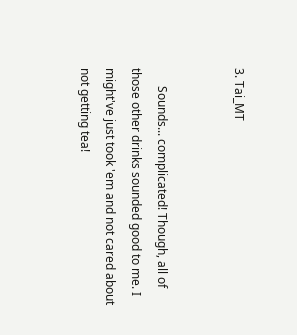3. Tai_MT


      Sounds... complicated! Though, all of those other drinks sounded good to me. I might've just took 'em and not cared about not getting tea!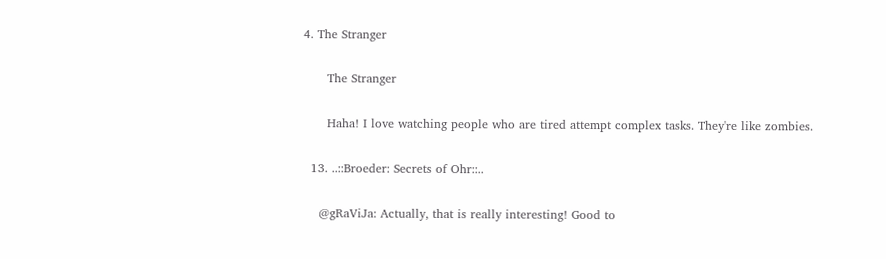4. The Stranger

      The Stranger

      Haha! I love watching people who are tired attempt complex tasks. They're like zombies.

  13. ..::Broeder: Secrets of Ohr::..

    @gRaViJa: Actually, that is really interesting! Good to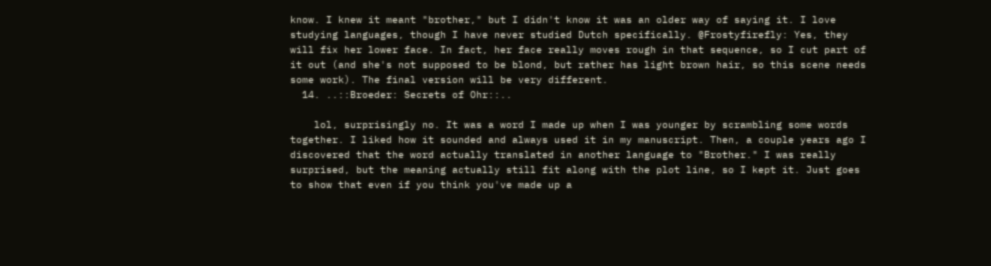know. I knew it meant "brother," but I didn't know it was an older way of saying it. I love studying languages, though I have never studied Dutch specifically. @Frostyfirefly: Yes, they will fix her lower face. In fact, her face really moves rough in that sequence, so I cut part of it out (and she's not supposed to be blond, but rather has light brown hair, so this scene needs some work). The final version will be very different.
  14. ..::Broeder: Secrets of Ohr::..

    lol, surprisingly no. It was a word I made up when I was younger by scrambling some words together. I liked how it sounded and always used it in my manuscript. Then, a couple years ago I discovered that the word actually translated in another language to "Brother." I was really surprised, but the meaning actually still fit along with the plot line, so I kept it. Just goes to show that even if you think you've made up a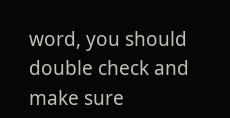word, you should double check and make sure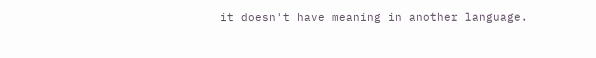it doesn't have meaning in another language.